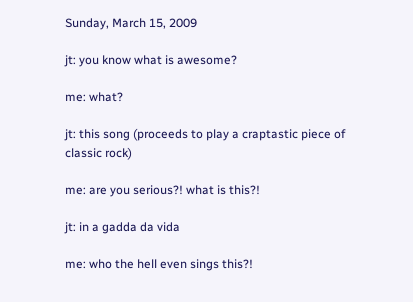Sunday, March 15, 2009

jt: you know what is awesome?

me: what?

jt: this song (proceeds to play a craptastic piece of classic rock)

me: are you serious?! what is this?!

jt: in a gadda da vida

me: who the hell even sings this?!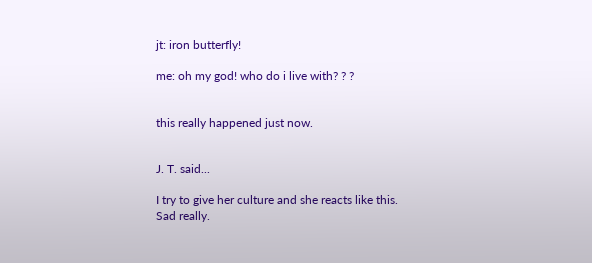jt: iron butterfly!

me: oh my god! who do i live with? ? ?


this really happened just now.


J. T. said...

I try to give her culture and she reacts like this. Sad really.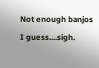Not enough banjos I guess....sigh.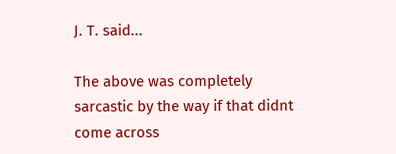J. T. said...

The above was completely sarcastic by the way if that didnt come across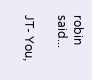robin said...

JT- You,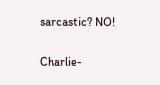sarcastic? NO!

Charlie-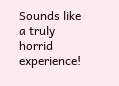Sounds like a truly horrid experience!